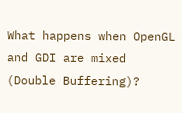What happens when OpenGL and GDI are mixed (Double Buffering)?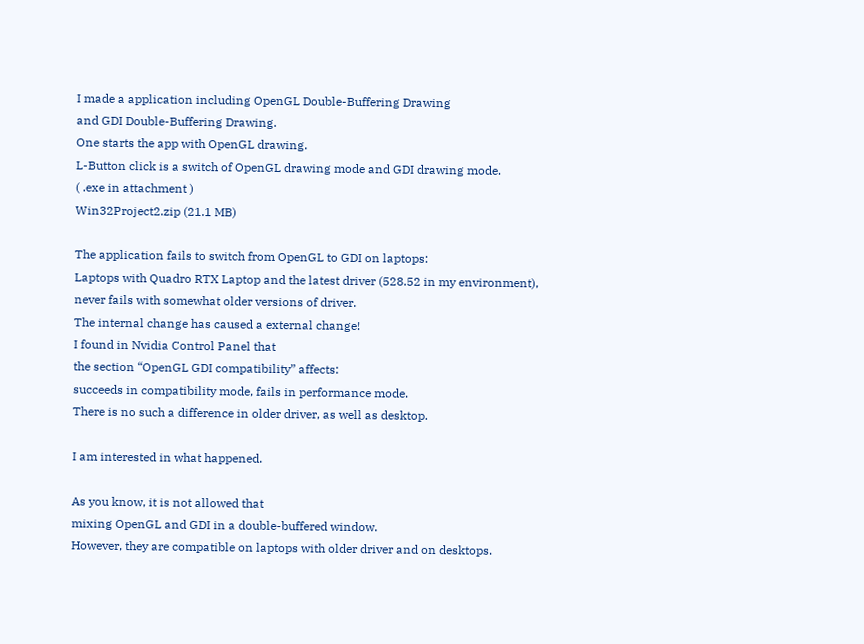I made a application including OpenGL Double-Buffering Drawing
and GDI Double-Buffering Drawing.
One starts the app with OpenGL drawing.
L-Button click is a switch of OpenGL drawing mode and GDI drawing mode.
( .exe in attachment )
Win32Project2.zip (21.1 MB)

The application fails to switch from OpenGL to GDI on laptops:
Laptops with Quadro RTX Laptop and the latest driver (528.52 in my environment),
never fails with somewhat older versions of driver.
The internal change has caused a external change!
I found in Nvidia Control Panel that
the section “OpenGL GDI compatibility” affects:
succeeds in compatibility mode, fails in performance mode.
There is no such a difference in older driver, as well as desktop.

I am interested in what happened.

As you know, it is not allowed that
mixing OpenGL and GDI in a double-buffered window.
However, they are compatible on laptops with older driver and on desktops.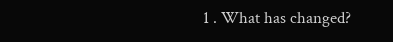1 . What has changed?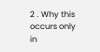2 . Why this occurs only in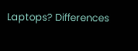Laptops? Differences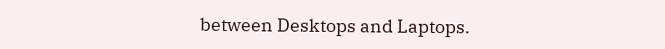between Desktops and Laptops.